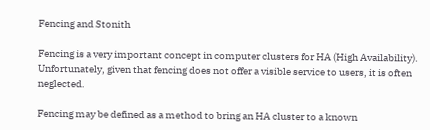Fencing and Stonith

Fencing is a very important concept in computer clusters for HA (High Availability). Unfortunately, given that fencing does not offer a visible service to users, it is often neglected.

Fencing may be defined as a method to bring an HA cluster to a known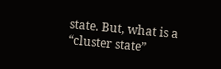state. But, what is a “cluster state”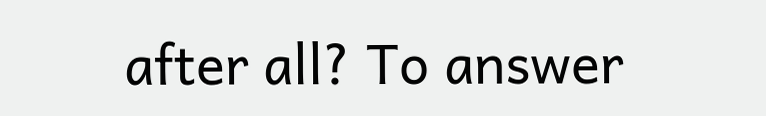after all? To answer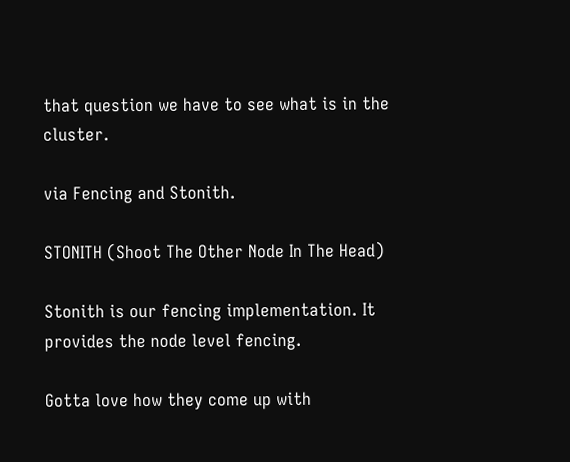that question we have to see what is in the cluster.

via Fencing and Stonith.

STONITH (Shoot The Other Node In The Head)

Stonith is our fencing implementation. It provides the node level fencing.

Gotta love how they come up with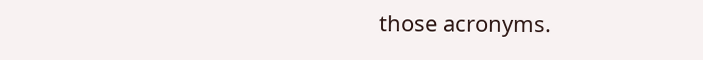those acronyms.